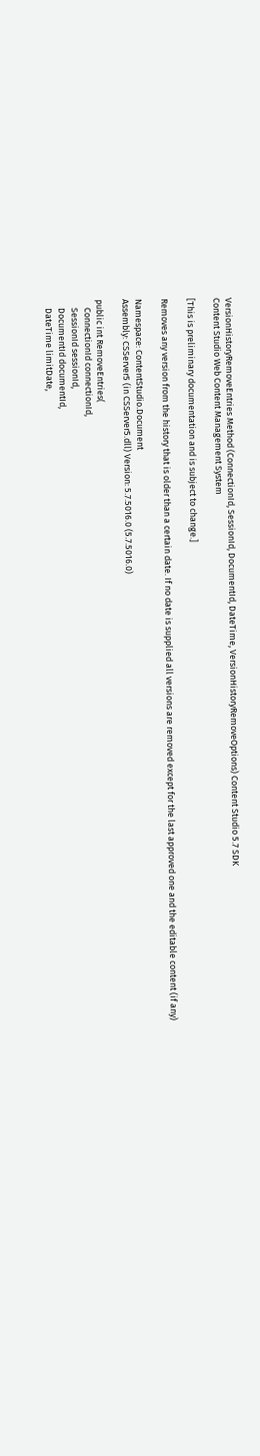VersionHistoryRemoveEntries Method (ConnectionId, SessionId, DocumentId, DateTime, VersionHistoryRemoveOptions) Content Studio 5.7 SDK
Content Studio Web Content Management System

[This is preliminary documentation and is subject to change.]

Removes any version from the history that is older than a certain date. If no date is supplied all versions are removed except for the last approved one and the editable content (if any)

Namespace: ContentStudio.Document
Assembly: CSServer5 (in CSServer5.dll) Version: 5.7.5016.0 (5.7.5016.0)

public int RemoveEntries(
    ConnectionId connectionId,
    SessionId sessionId,
    DocumentId documentId,
    DateTime limitDate,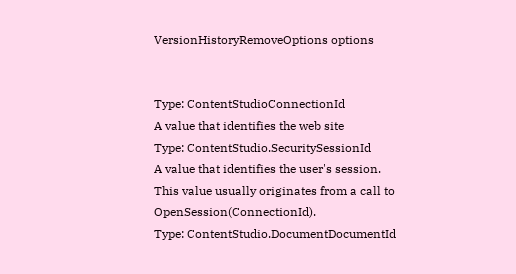VersionHistoryRemoveOptions options


Type: ContentStudioConnectionId
A value that identifies the web site
Type: ContentStudio.SecuritySessionId
A value that identifies the user's session. This value usually originates from a call to OpenSession(ConnectionId).
Type: ContentStudio.DocumentDocumentId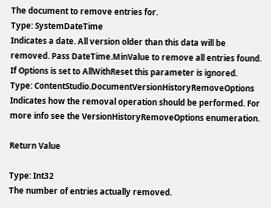The document to remove entries for.
Type: SystemDateTime
Indicates a date. All version older than this data will be removed. Pass DateTime.MinValue to remove all entries found. If Options is set to AllWithReset this parameter is ignored.
Type: ContentStudio.DocumentVersionHistoryRemoveOptions
Indicates how the removal operation should be performed. For more info see the VersionHistoryRemoveOptions enumeration.

Return Value

Type: Int32
The number of entries actually removed.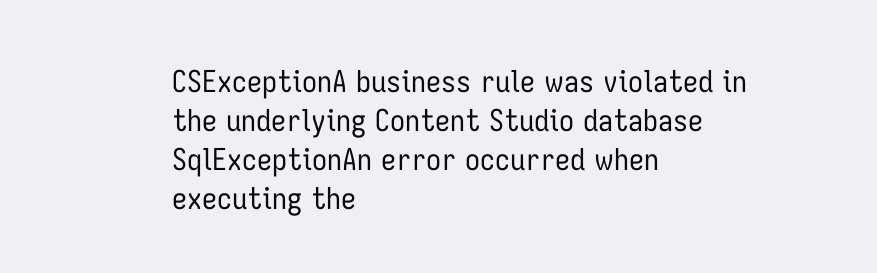CSExceptionA business rule was violated in the underlying Content Studio database
SqlExceptionAn error occurred when executing the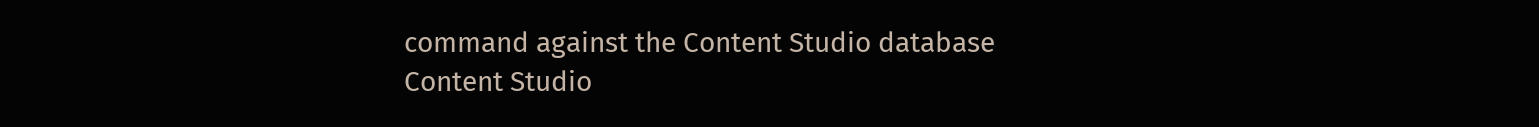command against the Content Studio database
Content Studio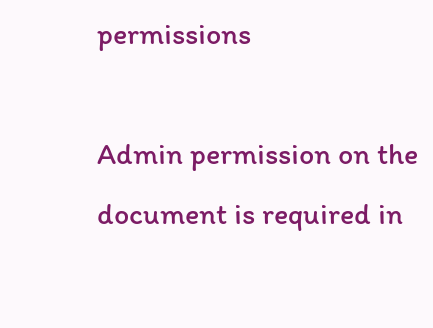permissions

Admin permission on the document is required in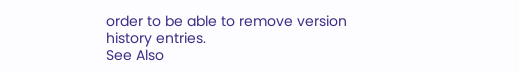order to be able to remove version history entries.
See Also